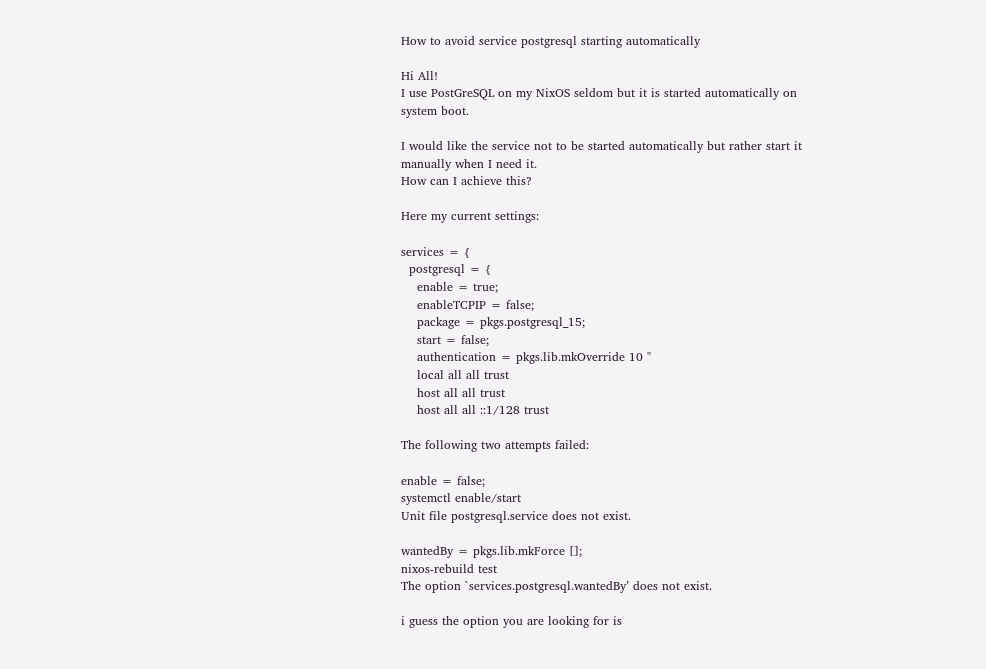How to avoid service postgresql starting automatically

Hi All!
I use PostGreSQL on my NixOS seldom but it is started automatically on system boot.

I would like the service not to be started automatically but rather start it manually when I need it.
How can I achieve this?

Here my current settings:

services = {
  postgresql = {
    enable = true;
    enableTCPIP = false;
    package = pkgs.postgresql_15;
    start = false;
    authentication = pkgs.lib.mkOverride 10 ''
    local all all trust
    host all all trust
    host all all ::1/128 trust

The following two attempts failed:

enable = false;
systemctl enable/start
Unit file postgresql.service does not exist.

wantedBy = pkgs.lib.mkForce [];
nixos-rebuild test
The option `services.postgresql.wantedBy’ does not exist.

i guess the option you are looking for is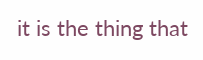it is the thing that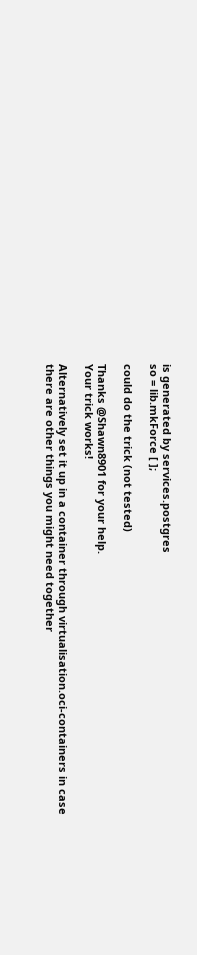is generated by services.postgres
so = lib.mkForce [ ];

could do the trick (not tested)

Thanks @Shawn8901 for your help.
Your trick works!

Alternatively set it up in a container through virtualisation.oci-containers in case there are other things you might need together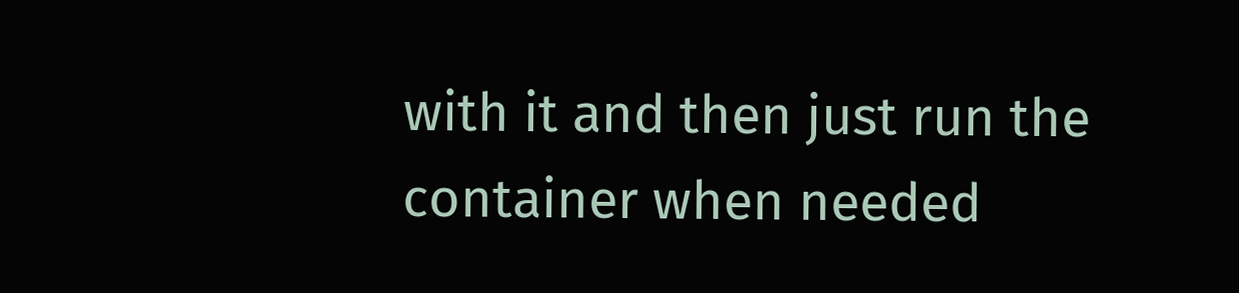with it and then just run the container when needed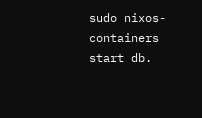sudo nixos-containers start db.